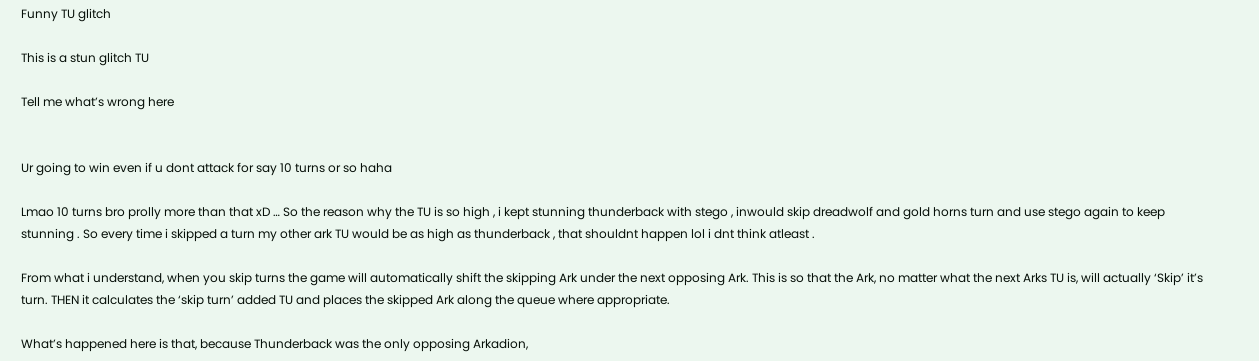Funny TU glitch

This is a stun glitch TU

Tell me what’s wrong here


Ur going to win even if u dont attack for say 10 turns or so haha

Lmao 10 turns bro prolly more than that xD … So the reason why the TU is so high , i kept stunning thunderback with stego , inwould skip dreadwolf and gold horns turn and use stego again to keep stunning . So every time i skipped a turn my other ark TU would be as high as thunderback , that shouldnt happen lol i dnt think atleast .

From what i understand, when you skip turns the game will automatically shift the skipping Ark under the next opposing Ark. This is so that the Ark, no matter what the next Arks TU is, will actually ‘Skip’ it’s turn. THEN it calculates the ‘skip turn’ added TU and places the skipped Ark along the queue where appropriate.

What’s happened here is that, because Thunderback was the only opposing Arkadion,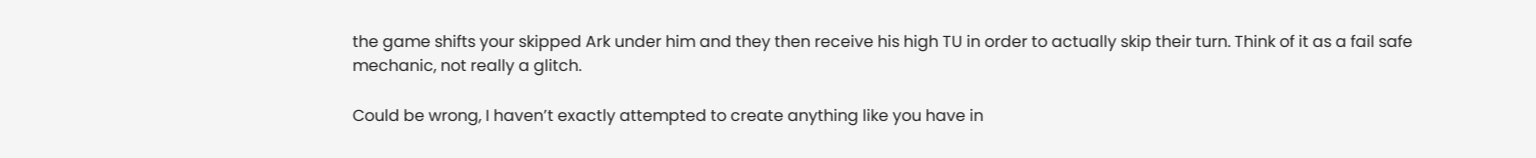the game shifts your skipped Ark under him and they then receive his high TU in order to actually skip their turn. Think of it as a fail safe mechanic, not really a glitch.

Could be wrong, I haven’t exactly attempted to create anything like you have in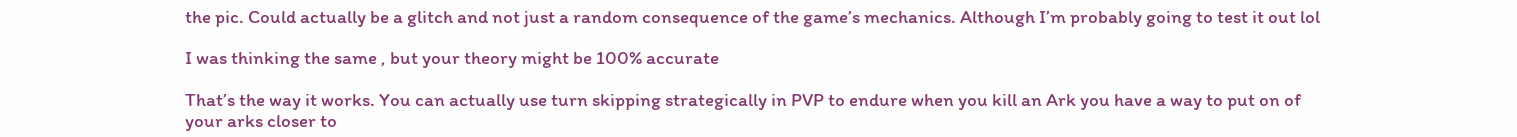the pic. Could actually be a glitch and not just a random consequence of the game’s mechanics. Although I’m probably going to test it out lol

I was thinking the same , but your theory might be 100% accurate

That’s the way it works. You can actually use turn skipping strategically in PVP to endure when you kill an Ark you have a way to put on of your arks closer to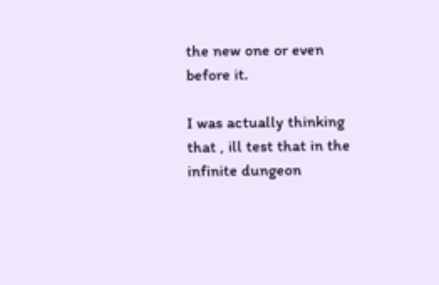the new one or even before it.

I was actually thinking that , ill test that in the infinite dungeon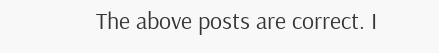The above posts are correct. I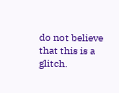do not believe that this is a glitch.